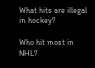What hits are illegal in hockey?

Who hit most in NHL?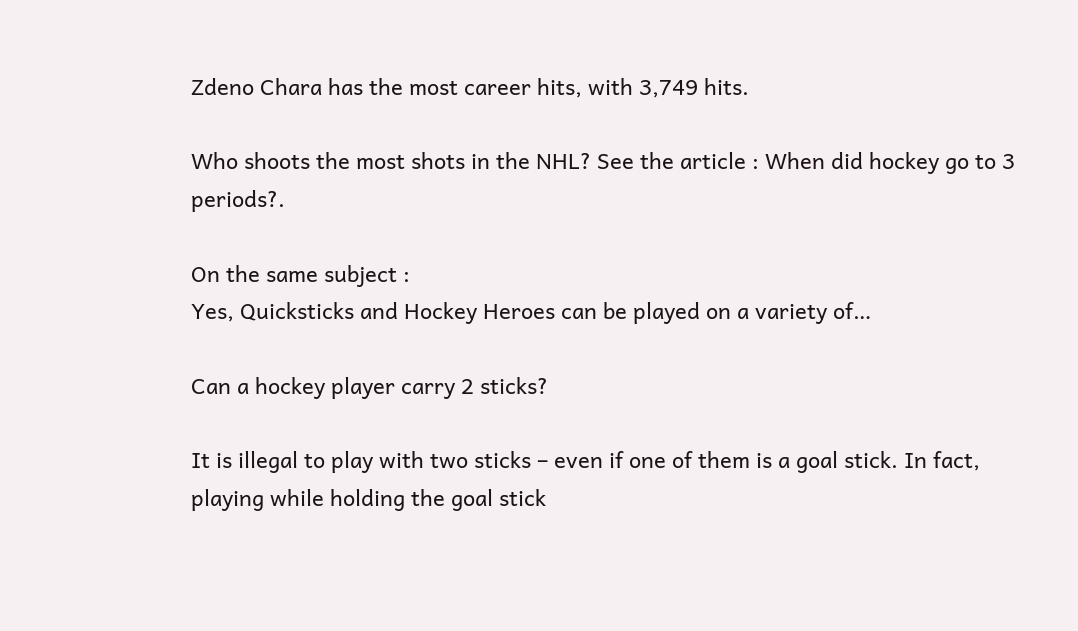Zdeno Chara has the most career hits, with 3,749 hits.

Who shoots the most shots in the NHL? See the article : When did hockey go to 3 periods?.

On the same subject :
Yes, Quicksticks and Hockey Heroes can be played on a variety of…

Can a hockey player carry 2 sticks?

It is illegal to play with two sticks – even if one of them is a goal stick. In fact, playing while holding the goal stick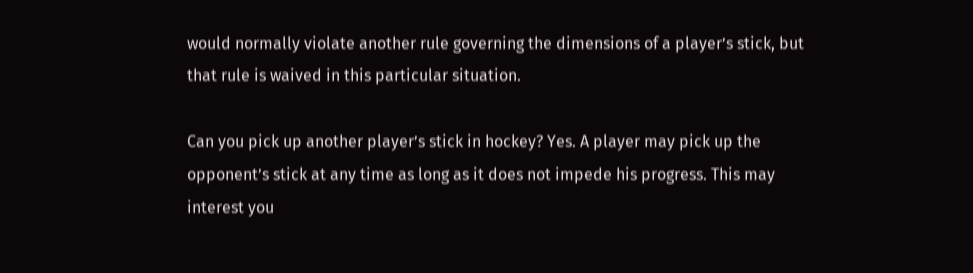would normally violate another rule governing the dimensions of a player’s stick, but that rule is waived in this particular situation.

Can you pick up another player’s stick in hockey? Yes. A player may pick up the opponent’s stick at any time as long as it does not impede his progress. This may interest you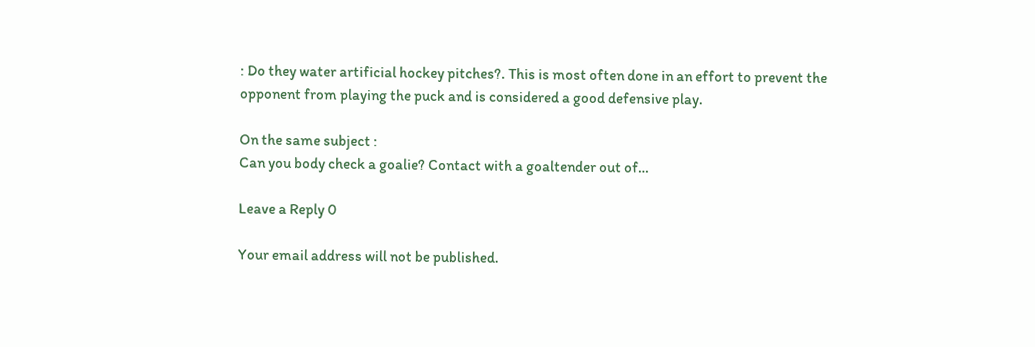: Do they water artificial hockey pitches?. This is most often done in an effort to prevent the opponent from playing the puck and is considered a good defensive play.

On the same subject :
Can you body check a goalie? Contact with a goaltender out of…

Leave a Reply 0

Your email address will not be published.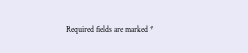Required fields are marked *